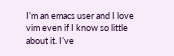I’m an emacs user and I love vim even if I know so little about it. I’ve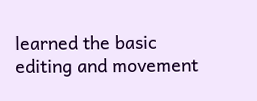learned the basic editing and movement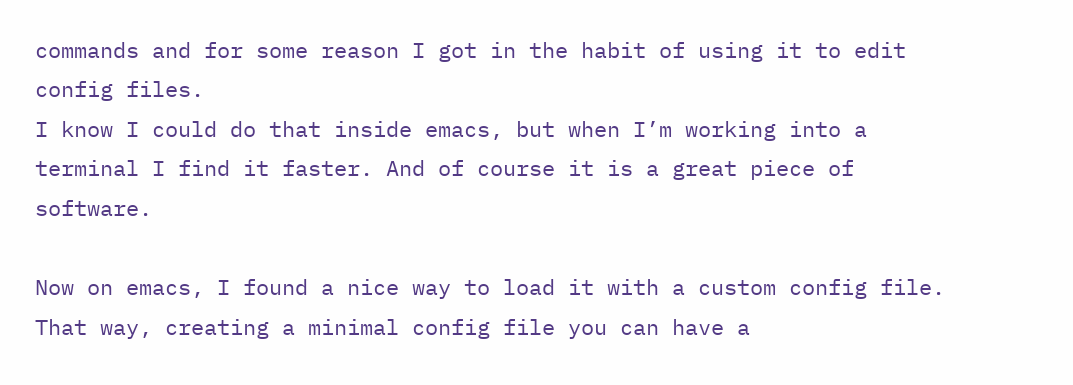commands and for some reason I got in the habit of using it to edit config files.
I know I could do that inside emacs, but when I’m working into a terminal I find it faster. And of course it is a great piece of software.

Now on emacs, I found a nice way to load it with a custom config file. That way, creating a minimal config file you can have a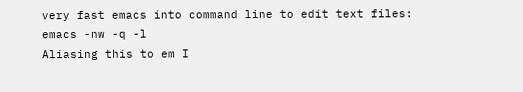very fast emacs into command line to edit text files:
emacs -nw -q -l
Aliasing this to em I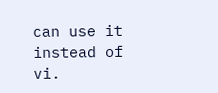can use it instead of vi.